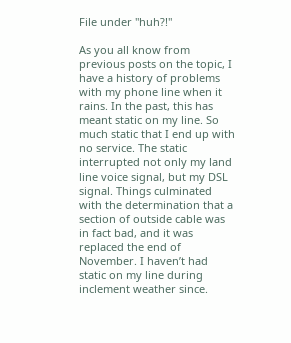File under "huh?!"

As you all know from previous posts on the topic, I have a history of problems with my phone line when it rains. In the past, this has meant static on my line. So much static that I end up with no service. The static interrupted not only my land line voice signal, but my DSL signal. Things culminated with the determination that a section of outside cable was in fact bad, and it was replaced the end of November. I haven’t had static on my line during inclement weather since.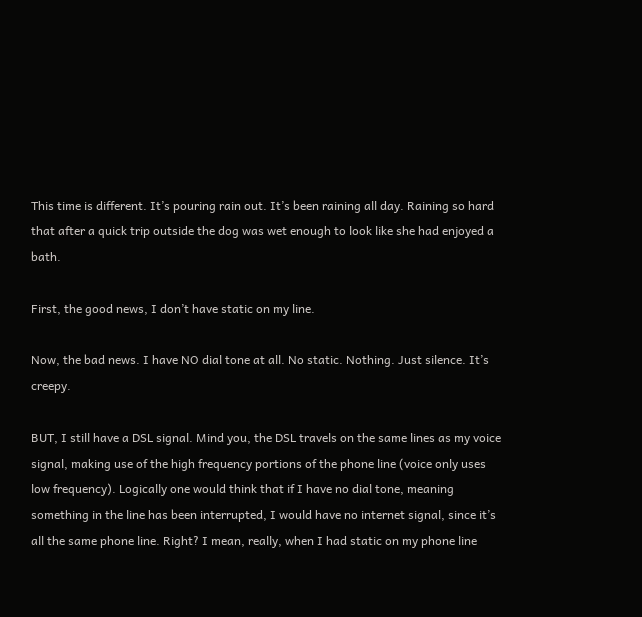This time is different. It’s pouring rain out. It’s been raining all day. Raining so hard that after a quick trip outside the dog was wet enough to look like she had enjoyed a bath.

First, the good news, I don’t have static on my line.

Now, the bad news. I have NO dial tone at all. No static. Nothing. Just silence. It’s creepy.

BUT, I still have a DSL signal. Mind you, the DSL travels on the same lines as my voice signal, making use of the high frequency portions of the phone line (voice only uses low frequency). Logically one would think that if I have no dial tone, meaning something in the line has been interrupted, I would have no internet signal, since it’s all the same phone line. Right? I mean, really, when I had static on my phone line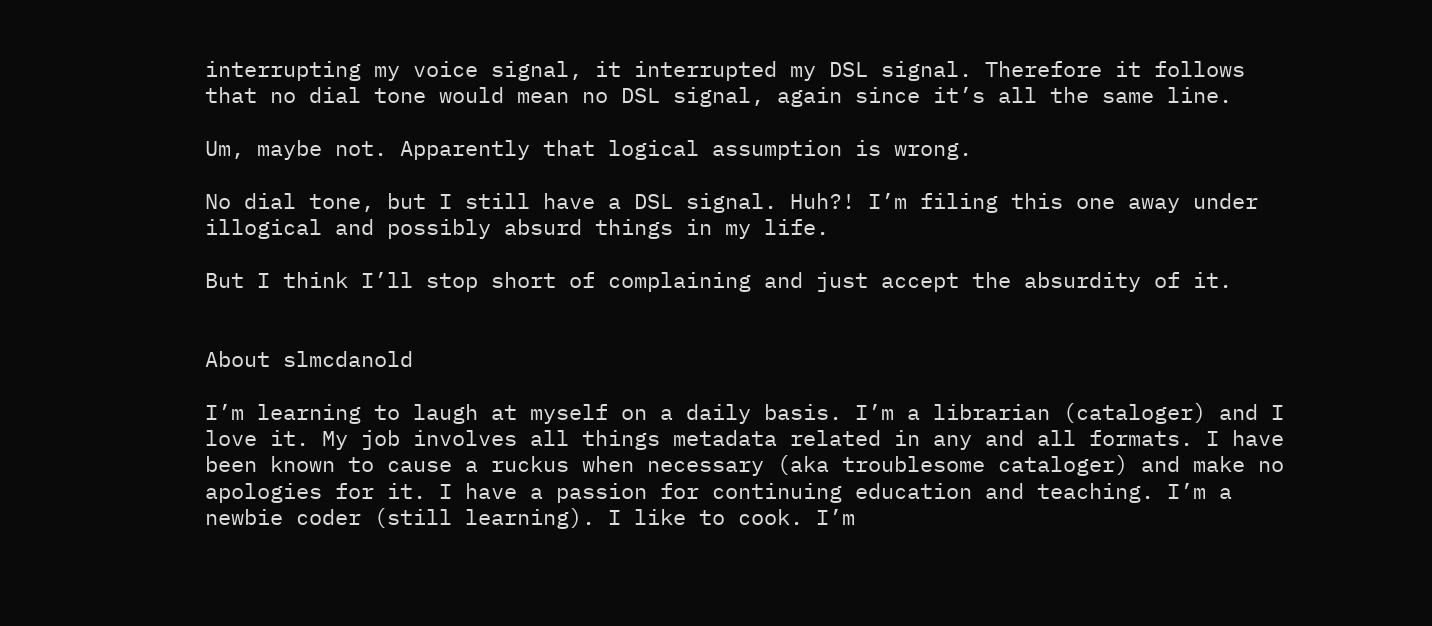interrupting my voice signal, it interrupted my DSL signal. Therefore it follows that no dial tone would mean no DSL signal, again since it’s all the same line.

Um, maybe not. Apparently that logical assumption is wrong.

No dial tone, but I still have a DSL signal. Huh?! I’m filing this one away under illogical and possibly absurd things in my life.

But I think I’ll stop short of complaining and just accept the absurdity of it.


About slmcdanold

I’m learning to laugh at myself on a daily basis. I’m a librarian (cataloger) and I love it. My job involves all things metadata related in any and all formats. I have been known to cause a ruckus when necessary (aka troublesome cataloger) and make no apologies for it. I have a passion for continuing education and teaching. I’m a newbie coder (still learning). I like to cook. I’m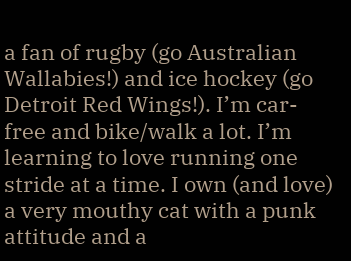a fan of rugby (go Australian Wallabies!) and ice hockey (go Detroit Red Wings!). I’m car-free and bike/walk a lot. I’m learning to love running one stride at a time. I own (and love) a very mouthy cat with a punk attitude and a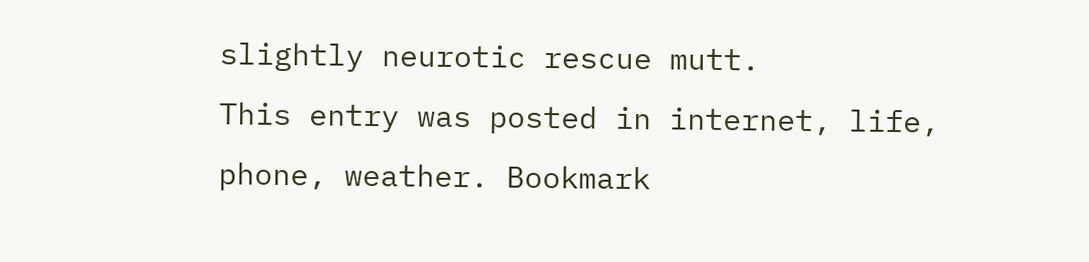slightly neurotic rescue mutt.
This entry was posted in internet, life, phone, weather. Bookmark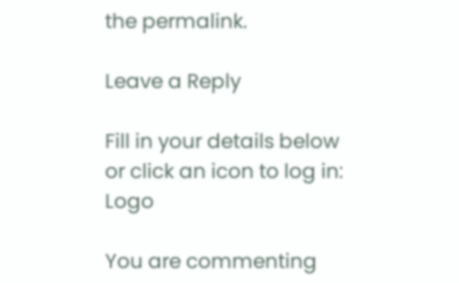the permalink.

Leave a Reply

Fill in your details below or click an icon to log in: Logo

You are commenting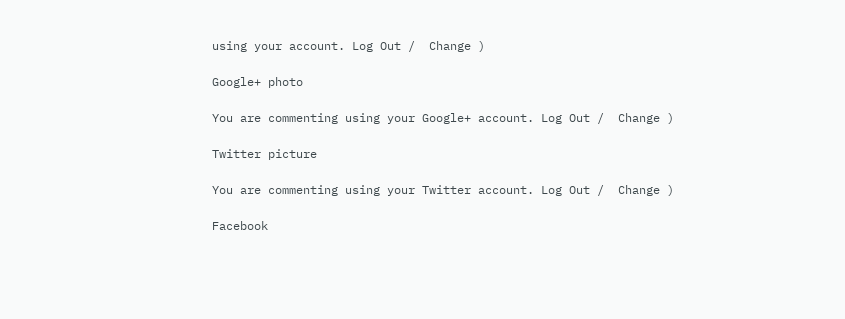using your account. Log Out /  Change )

Google+ photo

You are commenting using your Google+ account. Log Out /  Change )

Twitter picture

You are commenting using your Twitter account. Log Out /  Change )

Facebook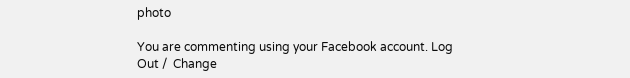photo

You are commenting using your Facebook account. Log Out /  Change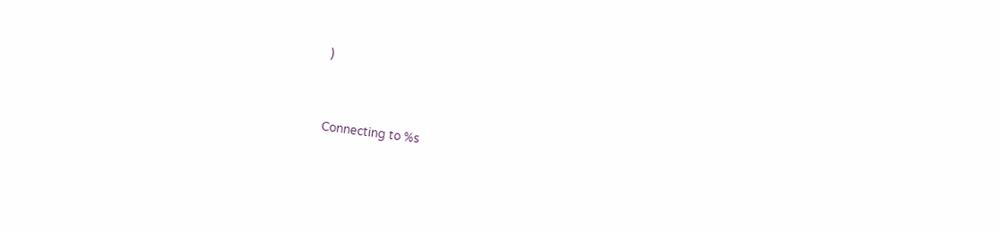)


Connecting to %s